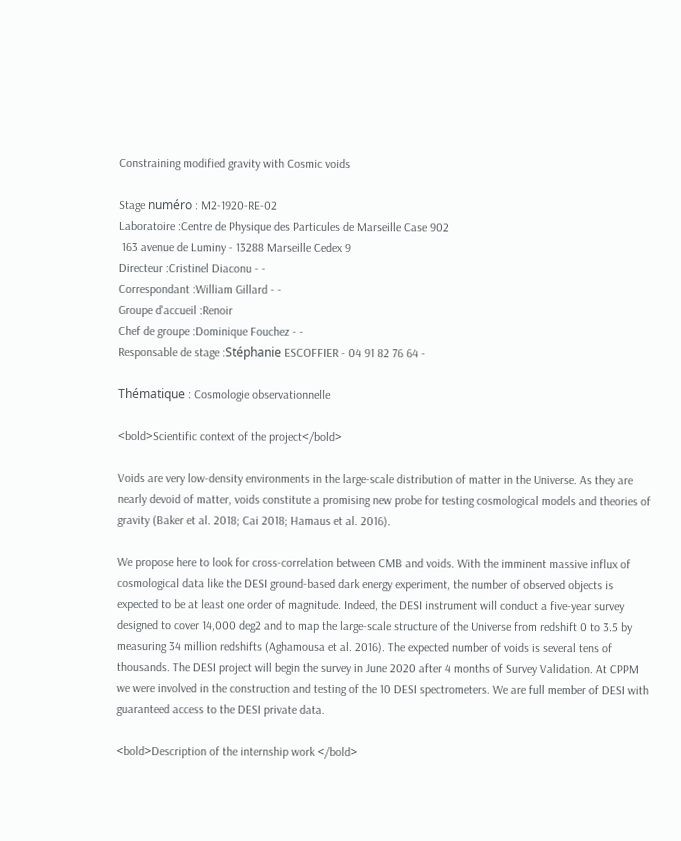Constraining modified gravity with Cosmic voids

Stage numéro : M2-1920-RE-02
Laboratoire :Centre de Physique des Particules de Marseille Case 902
 163 avenue de Luminy - 13288 Marseille Cedex 9
Directeur :Cristinel Diaconu - -
Correspondant :William Gillard - -
Groupe d'accueil :Renoir
Chef de groupe :Dominique Fouchez - -
Responsable de stage :Stéphanie ESCOFFIER - 04 91 82 76 64 -

Thématique : Cosmologie observationnelle

<bold>Scientific context of the project</bold>

Voids are very low-density environments in the large-scale distribution of matter in the Universe. As they are nearly devoid of matter, voids constitute a promising new probe for testing cosmological models and theories of gravity (Baker et al. 2018; Cai 2018; Hamaus et al. 2016).

We propose here to look for cross-correlation between CMB and voids. With the imminent massive influx of cosmological data like the DESI ground-based dark energy experiment, the number of observed objects is expected to be at least one order of magnitude. Indeed, the DESI instrument will conduct a five-year survey designed to cover 14,000 deg2 and to map the large-scale structure of the Universe from redshift 0 to 3.5 by measuring 34 million redshifts (Aghamousa et al. 2016). The expected number of voids is several tens of thousands. The DESI project will begin the survey in June 2020 after 4 months of Survey Validation. At CPPM we were involved in the construction and testing of the 10 DESI spectrometers. We are full member of DESI with guaranteed access to the DESI private data.

<bold>Description of the internship work </bold>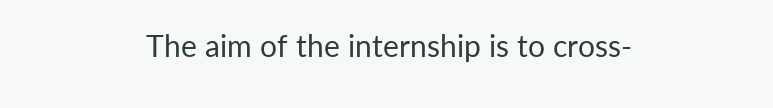The aim of the internship is to cross-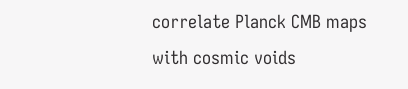correlate Planck CMB maps with cosmic voids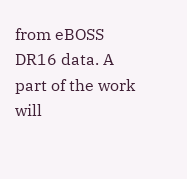from eBOSS DR16 data. A part of the work will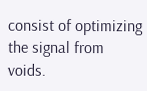consist of optimizing the signal from voids.